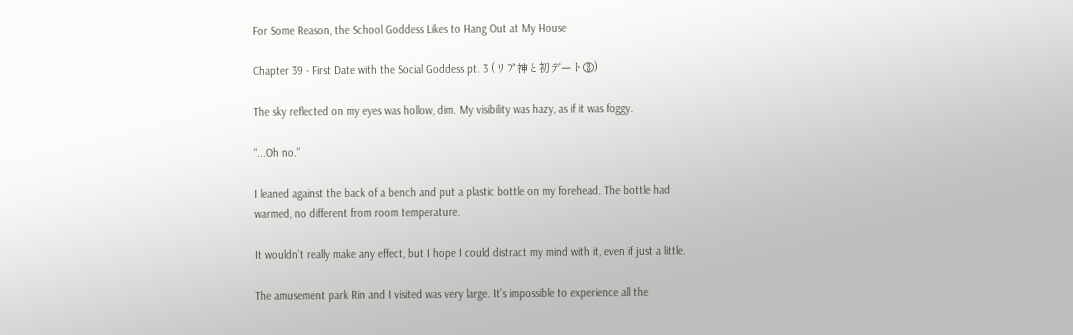For Some Reason, the School Goddess Likes to Hang Out at My House

Chapter 39 - First Date with the Social Goddess pt. 3 (リア神と初デート③)

The sky reflected on my eyes was hollow, dim. My visibility was hazy, as if it was foggy.

“...Oh no.”

I leaned against the back of a bench and put a plastic bottle on my forehead. The bottle had warmed, no different from room temperature.

It wouldn’t really make any effect, but I hope I could distract my mind with it, even if just a little.

The amusement park Rin and I visited was very large. It’s impossible to experience all the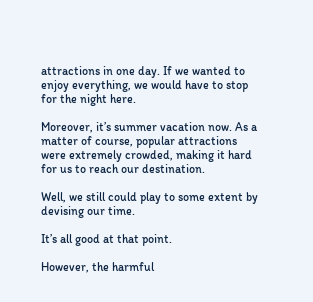attractions in one day. If we wanted to enjoy everything, we would have to stop for the night here.

Moreover, it’s summer vacation now. As a matter of course, popular attractions were extremely crowded, making it hard for us to reach our destination.

Well, we still could play to some extent by devising our time.

It’s all good at that point.

However, the harmful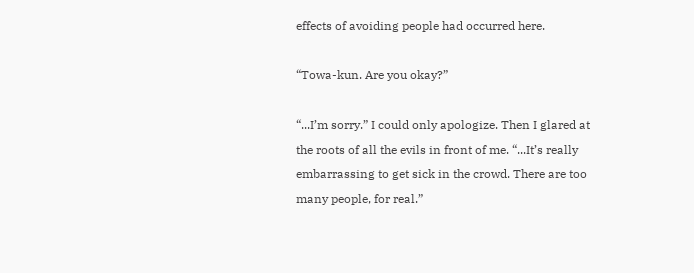effects of avoiding people had occurred here.

“Towa-kun. Are you okay?”

“...I’m sorry.” I could only apologize. Then I glared at the roots of all the evils in front of me. “...It’s really embarrassing to get sick in the crowd. There are too many people, for real.”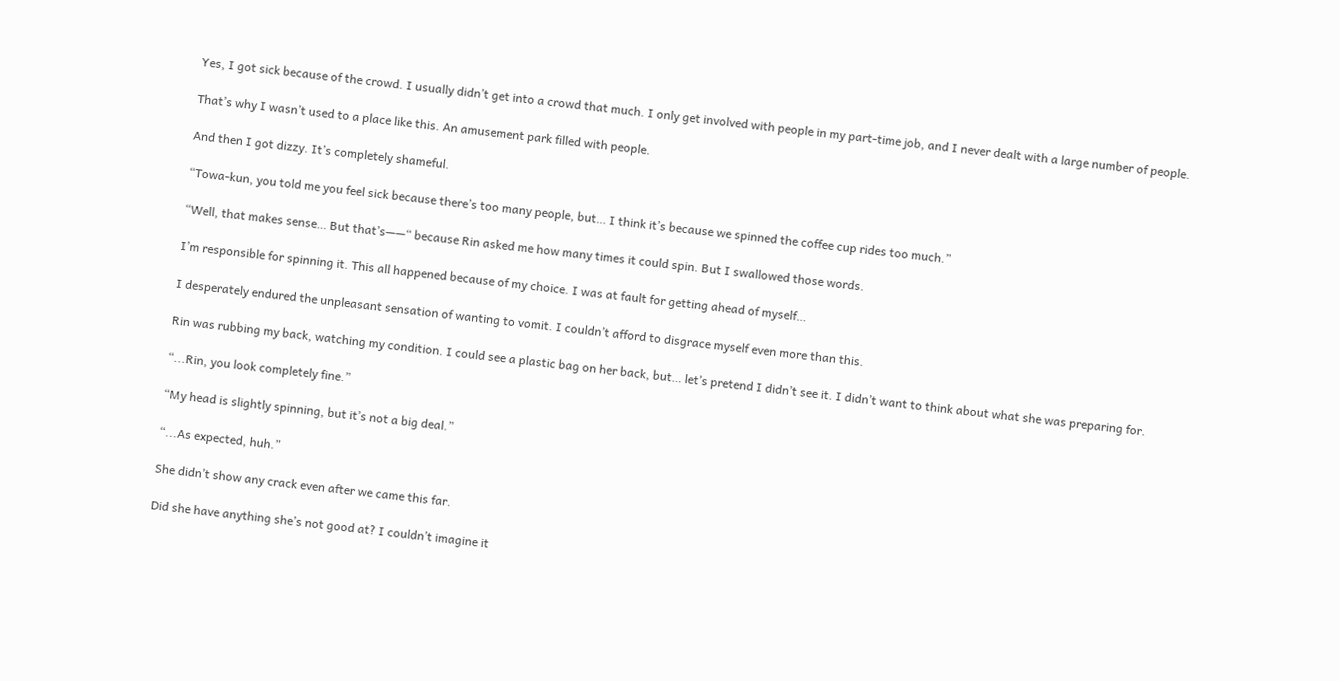Yes, I got sick because of the crowd. I usually didn’t get into a crowd that much. I only get involved with people in my part-time job, and I never dealt with a large number of people.

That’s why I wasn’t used to a place like this. An amusement park filled with people.

And then I got dizzy. It’s completely shameful.

“Towa-kun, you told me you feel sick because there’s too many people, but… I think it’s because we spinned the coffee cup rides too much.”

“Well, that makes sense… But that’s——“ because Rin asked me how many times it could spin. But I swallowed those words.

I’m responsible for spinning it. This all happened because of my choice. I was at fault for getting ahead of myself…

I desperately endured the unpleasant sensation of wanting to vomit. I couldn’t afford to disgrace myself even more than this.

Rin was rubbing my back, watching my condition. I could see a plastic bag on her back, but… let’s pretend I didn’t see it. I didn’t want to think about what she was preparing for.

“...Rin, you look completely fine.”

“My head is slightly spinning, but it’s not a big deal.”

“...As expected, huh.”

She didn’t show any crack even after we came this far.

Did she have anything she’s not good at? I couldn’t imagine it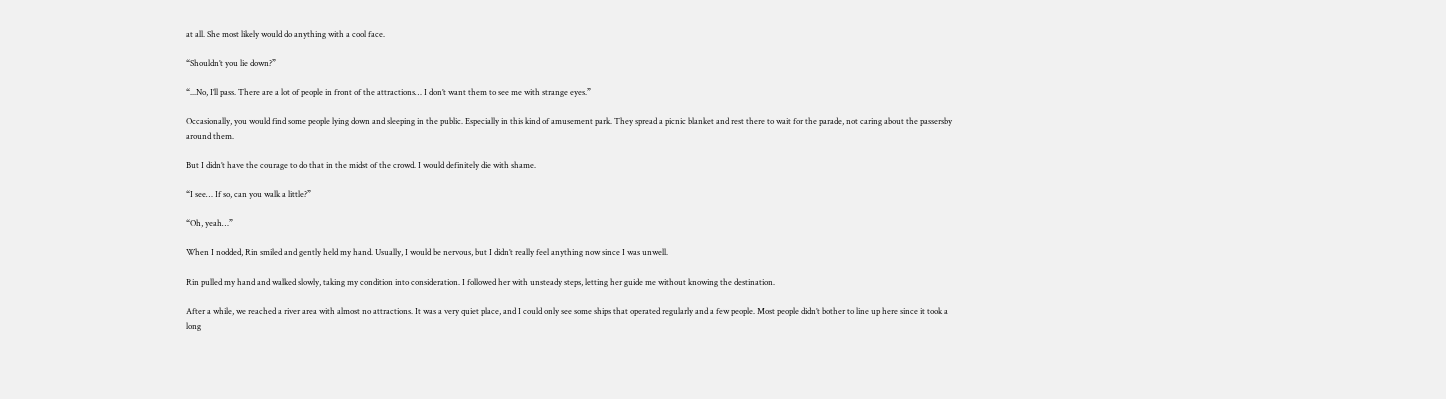at all. She most likely would do anything with a cool face.

“Shouldn’t you lie down?”

“...No, I’ll pass. There are a lot of people in front of the attractions… I don’t want them to see me with strange eyes.”

Occasionally, you would find some people lying down and sleeping in the public. Especially in this kind of amusement park. They spread a picnic blanket and rest there to wait for the parade, not caring about the passersby around them.

But I didn’t have the courage to do that in the midst of the crowd. I would definitely die with shame.

“I see… If so, can you walk a little?”

“Oh, yeah…”

When I nodded, Rin smiled and gently held my hand. Usually, I would be nervous, but I didn’t really feel anything now since I was unwell.

Rin pulled my hand and walked slowly, taking my condition into consideration. I followed her with unsteady steps, letting her guide me without knowing the destination.

After a while, we reached a river area with almost no attractions. It was a very quiet place, and I could only see some ships that operated regularly and a few people. Most people didn’t bother to line up here since it took a long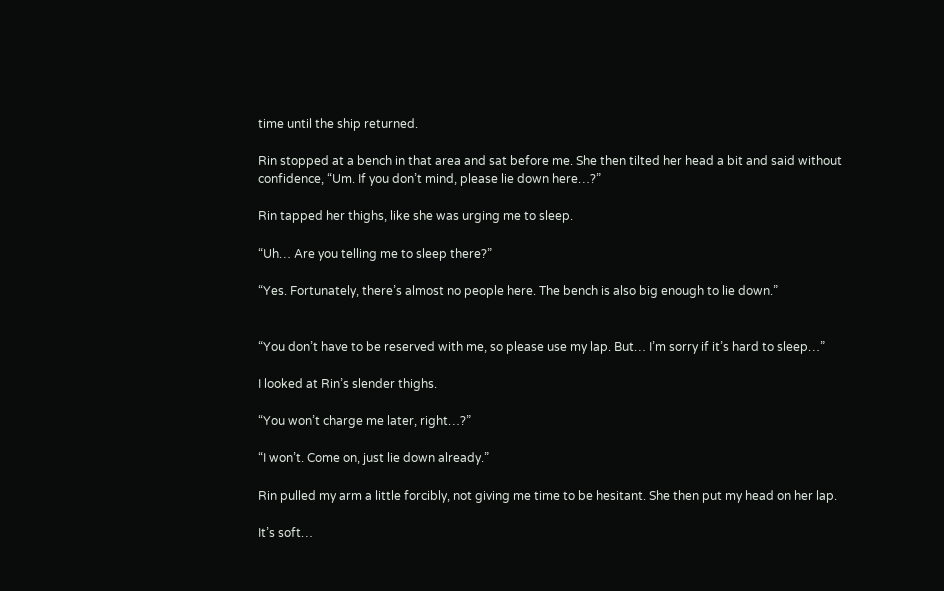time until the ship returned.

Rin stopped at a bench in that area and sat before me. She then tilted her head a bit and said without confidence, “Um. If you don’t mind, please lie down here…?”

Rin tapped her thighs, like she was urging me to sleep.

“Uh… Are you telling me to sleep there?”

“Yes. Fortunately, there’s almost no people here. The bench is also big enough to lie down.”


“You don’t have to be reserved with me, so please use my lap. But… I’m sorry if it’s hard to sleep…”

I looked at Rin’s slender thighs.

“You won’t charge me later, right…?”

“I won’t. Come on, just lie down already.”

Rin pulled my arm a little forcibly, not giving me time to be hesitant. She then put my head on her lap.

It’s soft…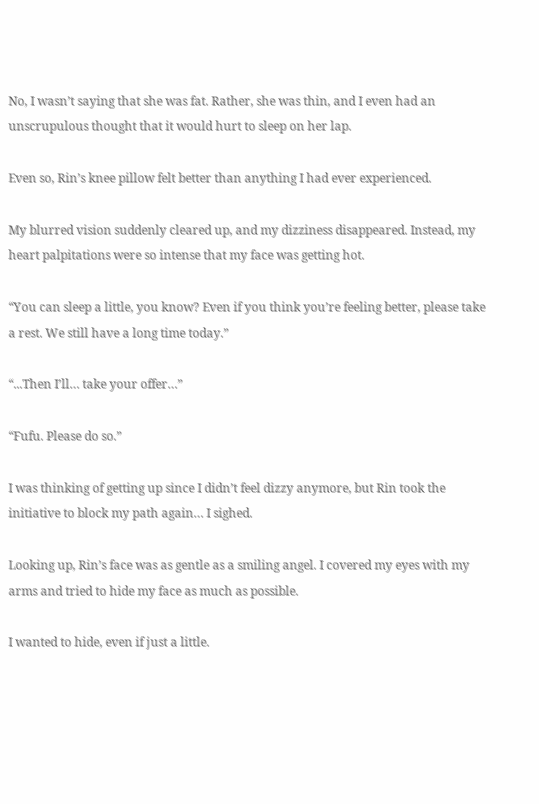No, I wasn’t saying that she was fat. Rather, she was thin, and I even had an unscrupulous thought that it would hurt to sleep on her lap.

Even so, Rin’s knee pillow felt better than anything I had ever experienced.

My blurred vision suddenly cleared up, and my dizziness disappeared. Instead, my heart palpitations were so intense that my face was getting hot.

“You can sleep a little, you know? Even if you think you’re feeling better, please take a rest. We still have a long time today.”

“...Then I’ll… take your offer…”

“Fufu. Please do so.”

I was thinking of getting up since I didn’t feel dizzy anymore, but Rin took the initiative to block my path again… I sighed.

Looking up, Rin’s face was as gentle as a smiling angel. I covered my eyes with my arms and tried to hide my face as much as possible.

I wanted to hide, even if just a little.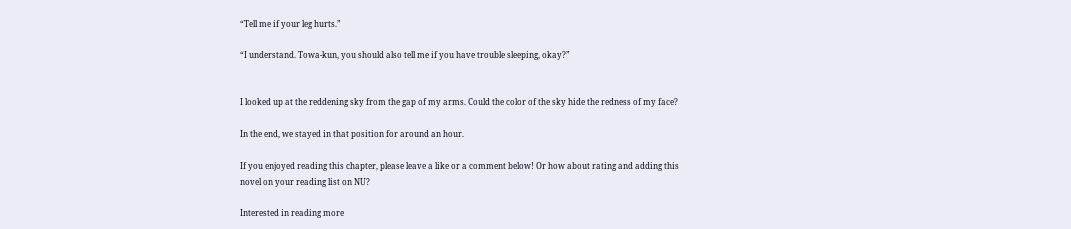“Tell me if your leg hurts.”

“I understand. Towa-kun, you should also tell me if you have trouble sleeping, okay?”


I looked up at the reddening sky from the gap of my arms. Could the color of the sky hide the redness of my face?

In the end, we stayed in that position for around an hour.

If you enjoyed reading this chapter, please leave a like or a comment below! Or how about rating and adding this novel on your reading list on NU?

Interested in reading more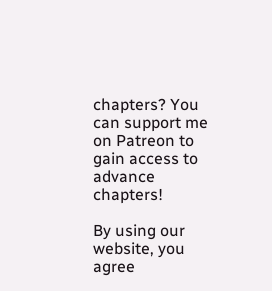chapters? You can support me on Patreon to gain access to advance chapters!

By using our website, you agree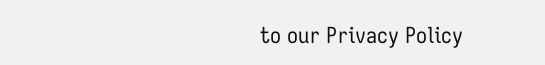to our Privacy Policy